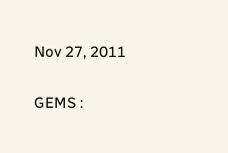Nov 27, 2011

GEMS :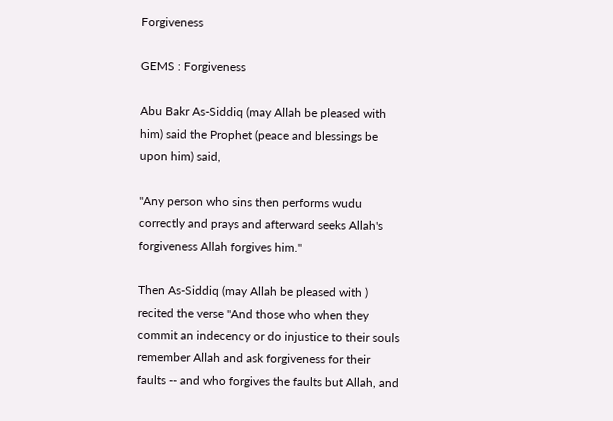Forgiveness

GEMS : Forgiveness

Abu Bakr As-Siddiq (may Allah be pleased with him) said the Prophet (peace and blessings be upon him) said,

"Any person who sins then performs wudu correctly and prays and afterward seeks Allah's forgiveness Allah forgives him."

Then As-Siddiq (may Allah be pleased with ) recited the verse "And those who when they commit an indecency or do injustice to their souls remember Allah and ask forgiveness for their faults -- and who forgives the faults but Allah, and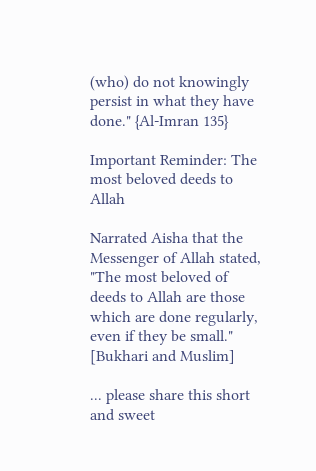(who) do not knowingly persist in what they have done." {Al-Imran 135}

Important Reminder: The most beloved deeds to Allah

Narrated Aisha that the Messenger of Allah stated, "The most beloved of deeds to Allah are those which are done regularly, even if they be small." [Bukhari and Muslim]

... please share this short and sweet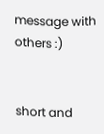message with others :)


short and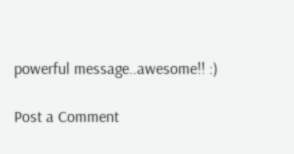powerful message..awesome!! :)

Post a Comment